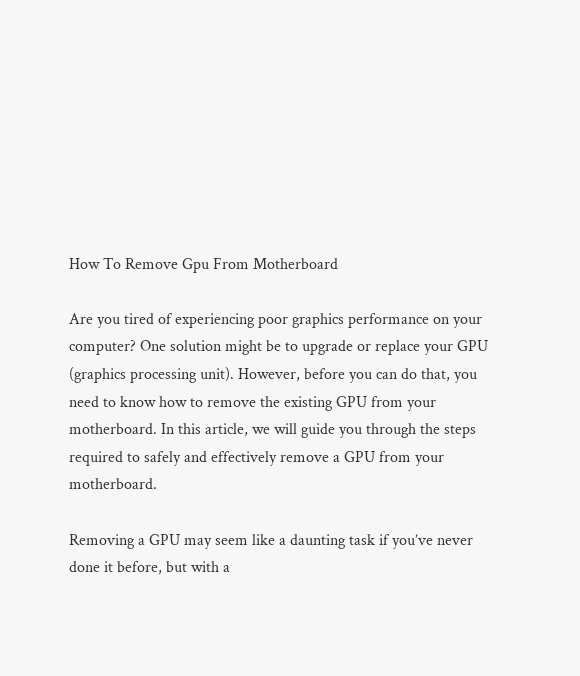How To Remove Gpu From Motherboard

Are you tired of experiencing poor graphics performance on your computer? One solution might be to upgrade or replace your GPU (graphics processing unit). However, before you can do that, you need to know how to remove the existing GPU from your motherboard. In this article, we will guide you through the steps required to safely and effectively remove a GPU from your motherboard.

Removing a GPU may seem like a daunting task if you’ve never done it before, but with a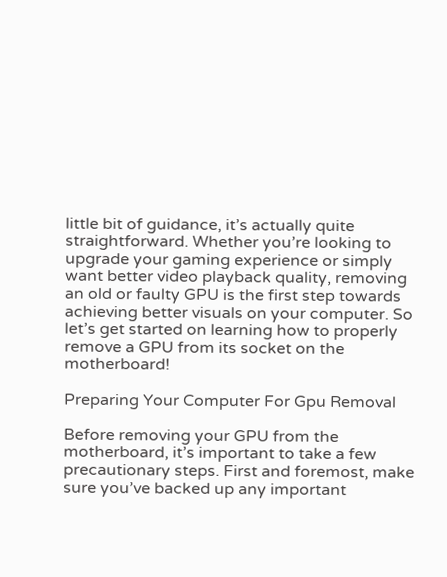little bit of guidance, it’s actually quite straightforward. Whether you’re looking to upgrade your gaming experience or simply want better video playback quality, removing an old or faulty GPU is the first step towards achieving better visuals on your computer. So let’s get started on learning how to properly remove a GPU from its socket on the motherboard!

Preparing Your Computer For Gpu Removal

Before removing your GPU from the motherboard, it’s important to take a few precautionary steps. First and foremost, make sure you’ve backed up any important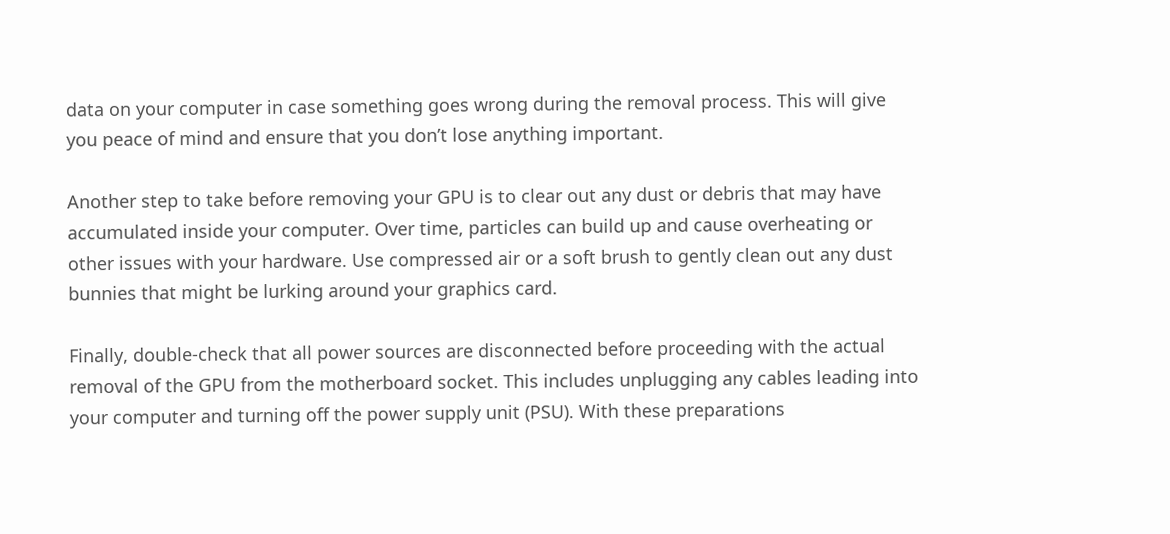data on your computer in case something goes wrong during the removal process. This will give you peace of mind and ensure that you don’t lose anything important.

Another step to take before removing your GPU is to clear out any dust or debris that may have accumulated inside your computer. Over time, particles can build up and cause overheating or other issues with your hardware. Use compressed air or a soft brush to gently clean out any dust bunnies that might be lurking around your graphics card.

Finally, double-check that all power sources are disconnected before proceeding with the actual removal of the GPU from the motherboard socket. This includes unplugging any cables leading into your computer and turning off the power supply unit (PSU). With these preparations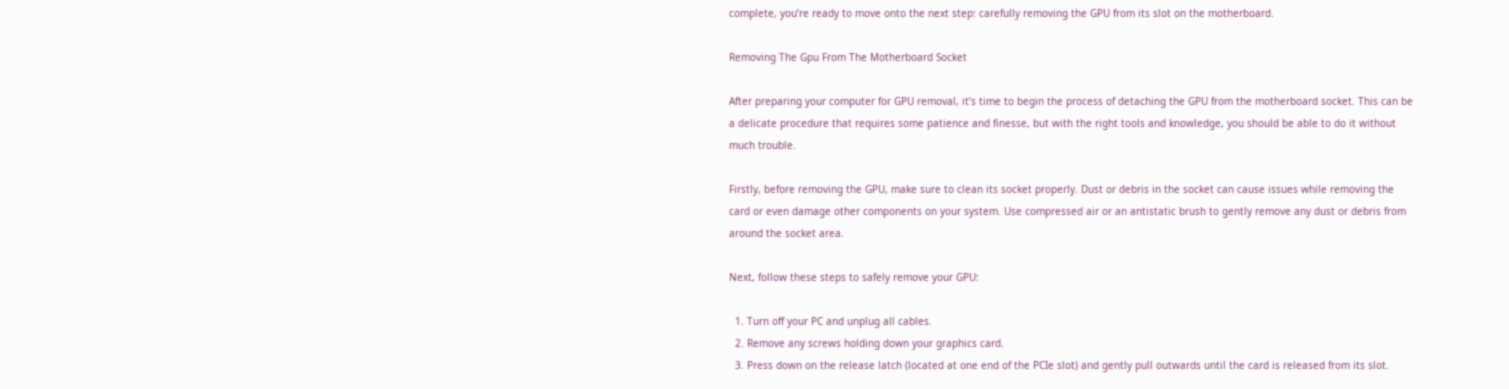complete, you’re ready to move onto the next step: carefully removing the GPU from its slot on the motherboard.

Removing The Gpu From The Motherboard Socket

After preparing your computer for GPU removal, it’s time to begin the process of detaching the GPU from the motherboard socket. This can be a delicate procedure that requires some patience and finesse, but with the right tools and knowledge, you should be able to do it without much trouble.

Firstly, before removing the GPU, make sure to clean its socket properly. Dust or debris in the socket can cause issues while removing the card or even damage other components on your system. Use compressed air or an antistatic brush to gently remove any dust or debris from around the socket area.

Next, follow these steps to safely remove your GPU:

  1. Turn off your PC and unplug all cables.
  2. Remove any screws holding down your graphics card.
  3. Press down on the release latch (located at one end of the PCIe slot) and gently pull outwards until the card is released from its slot.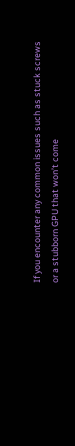If you encounter any common issues such as stuck screws or a stubborn GPU that won’t come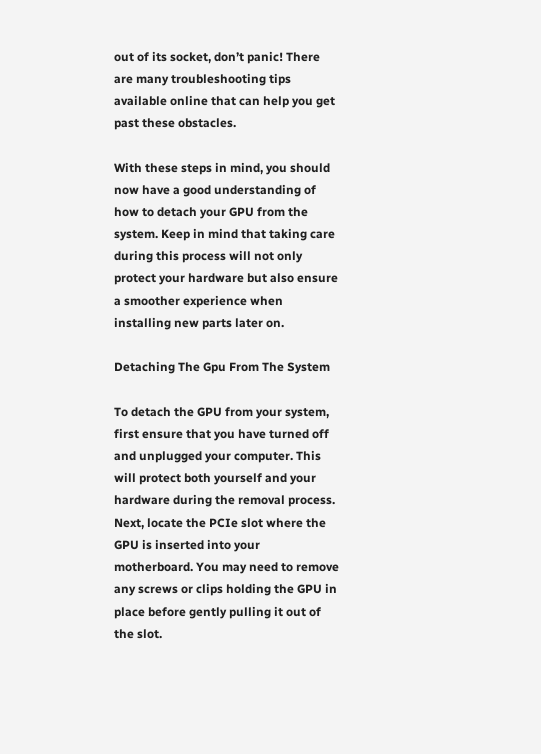out of its socket, don’t panic! There are many troubleshooting tips available online that can help you get past these obstacles.

With these steps in mind, you should now have a good understanding of how to detach your GPU from the system. Keep in mind that taking care during this process will not only protect your hardware but also ensure a smoother experience when installing new parts later on.

Detaching The Gpu From The System

To detach the GPU from your system, first ensure that you have turned off and unplugged your computer. This will protect both yourself and your hardware during the removal process. Next, locate the PCIe slot where the GPU is inserted into your motherboard. You may need to remove any screws or clips holding the GPU in place before gently pulling it out of the slot.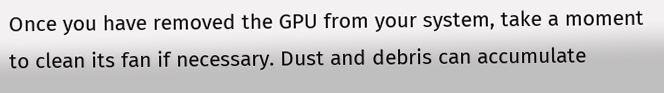Once you have removed the GPU from your system, take a moment to clean its fan if necessary. Dust and debris can accumulate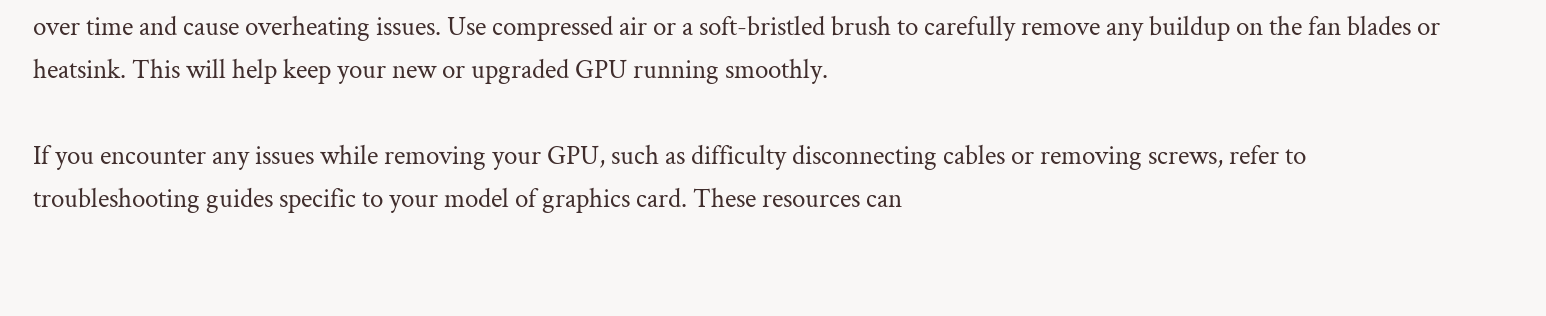over time and cause overheating issues. Use compressed air or a soft-bristled brush to carefully remove any buildup on the fan blades or heatsink. This will help keep your new or upgraded GPU running smoothly.

If you encounter any issues while removing your GPU, such as difficulty disconnecting cables or removing screws, refer to troubleshooting guides specific to your model of graphics card. These resources can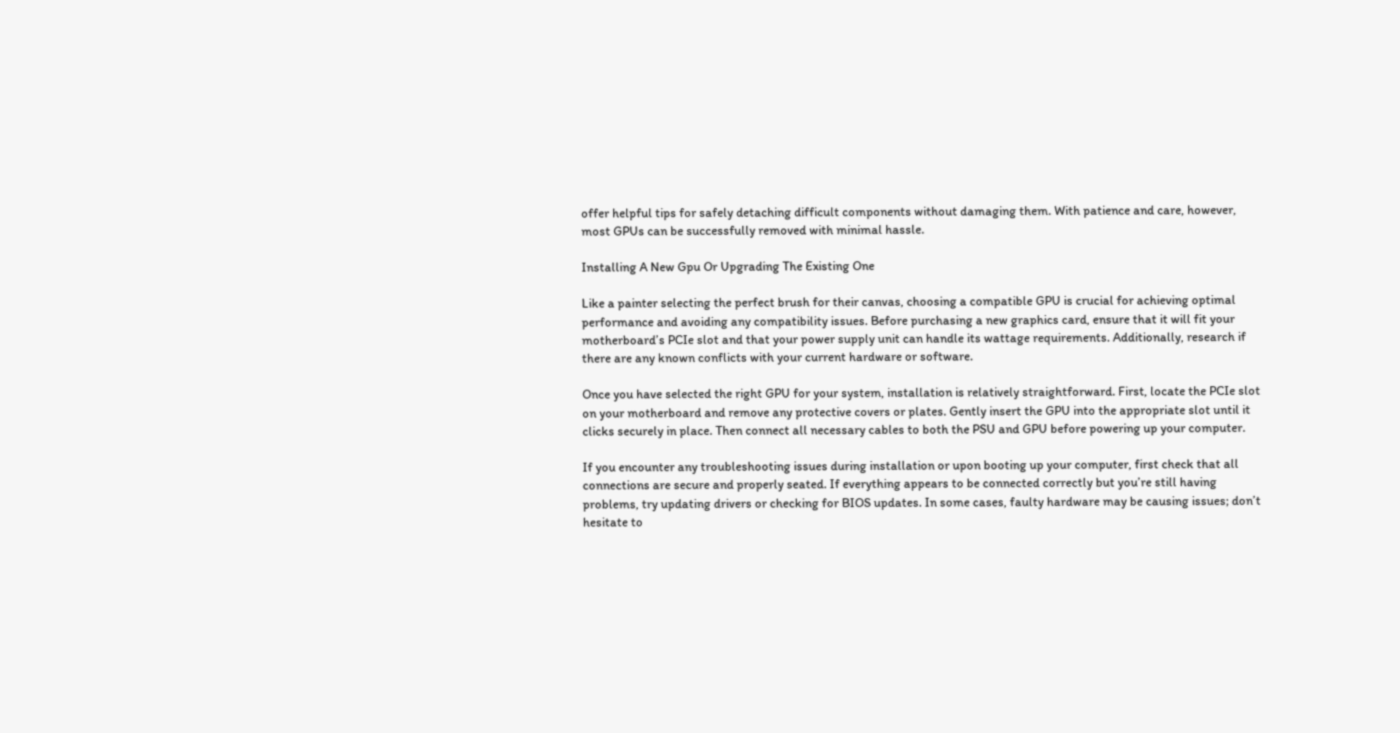offer helpful tips for safely detaching difficult components without damaging them. With patience and care, however, most GPUs can be successfully removed with minimal hassle.

Installing A New Gpu Or Upgrading The Existing One

Like a painter selecting the perfect brush for their canvas, choosing a compatible GPU is crucial for achieving optimal performance and avoiding any compatibility issues. Before purchasing a new graphics card, ensure that it will fit your motherboard’s PCIe slot and that your power supply unit can handle its wattage requirements. Additionally, research if there are any known conflicts with your current hardware or software.

Once you have selected the right GPU for your system, installation is relatively straightforward. First, locate the PCIe slot on your motherboard and remove any protective covers or plates. Gently insert the GPU into the appropriate slot until it clicks securely in place. Then connect all necessary cables to both the PSU and GPU before powering up your computer.

If you encounter any troubleshooting issues during installation or upon booting up your computer, first check that all connections are secure and properly seated. If everything appears to be connected correctly but you’re still having problems, try updating drivers or checking for BIOS updates. In some cases, faulty hardware may be causing issues; don’t hesitate to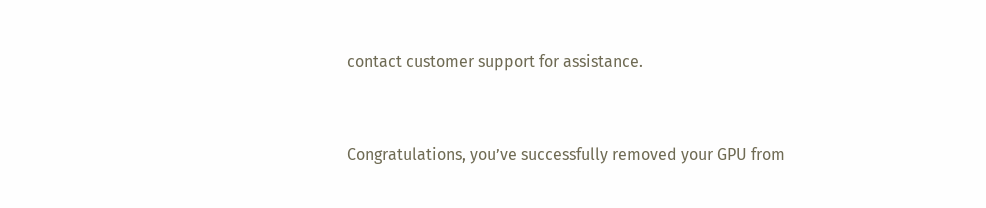contact customer support for assistance.


Congratulations, you’ve successfully removed your GPU from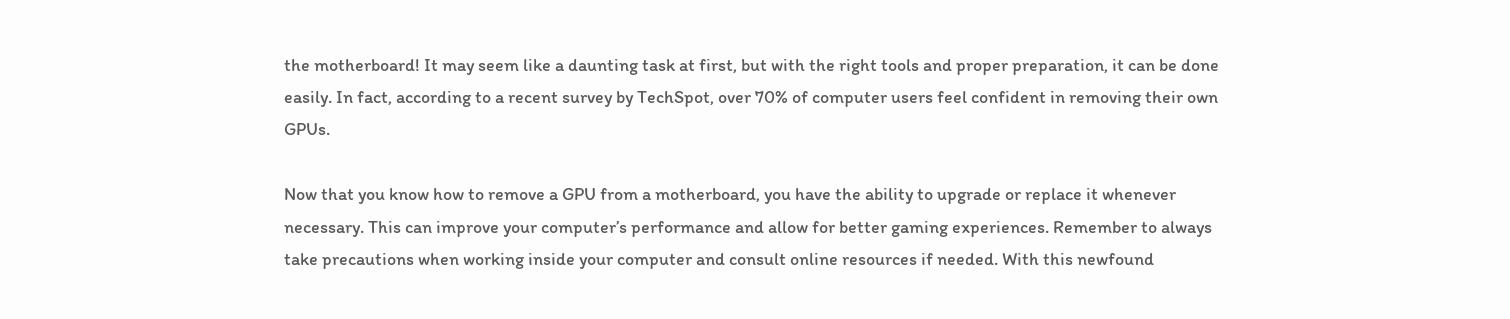the motherboard! It may seem like a daunting task at first, but with the right tools and proper preparation, it can be done easily. In fact, according to a recent survey by TechSpot, over 70% of computer users feel confident in removing their own GPUs.

Now that you know how to remove a GPU from a motherboard, you have the ability to upgrade or replace it whenever necessary. This can improve your computer’s performance and allow for better gaming experiences. Remember to always take precautions when working inside your computer and consult online resources if needed. With this newfound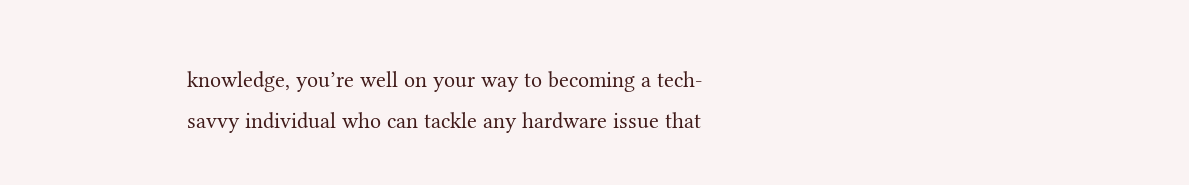knowledge, you’re well on your way to becoming a tech-savvy individual who can tackle any hardware issue that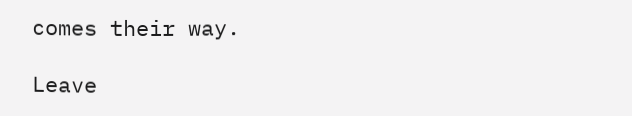comes their way.

Leave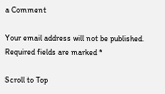a Comment

Your email address will not be published. Required fields are marked *

Scroll to Top